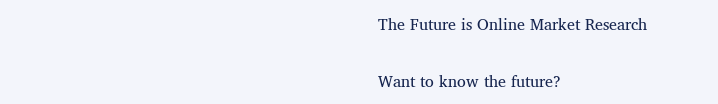The Future is Online Market Research

Want to know the future?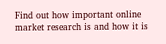Find out how important online market research is and how it is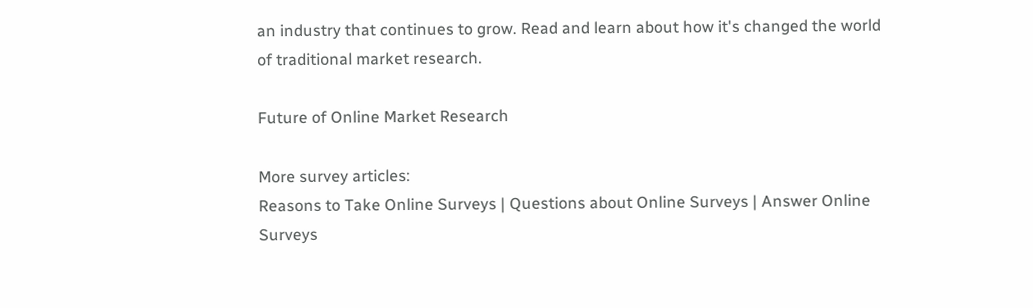an industry that continues to grow. Read and learn about how it's changed the world of traditional market research.

Future of Online Market Research

More survey articles:
Reasons to Take Online Surveys | Questions about Online Surveys | Answer Online Surveys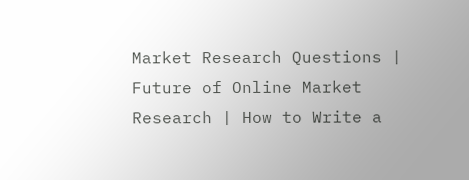Market Research Questions | Future of Online Market Research | How to Write a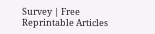Survey | Free Reprintable Articles